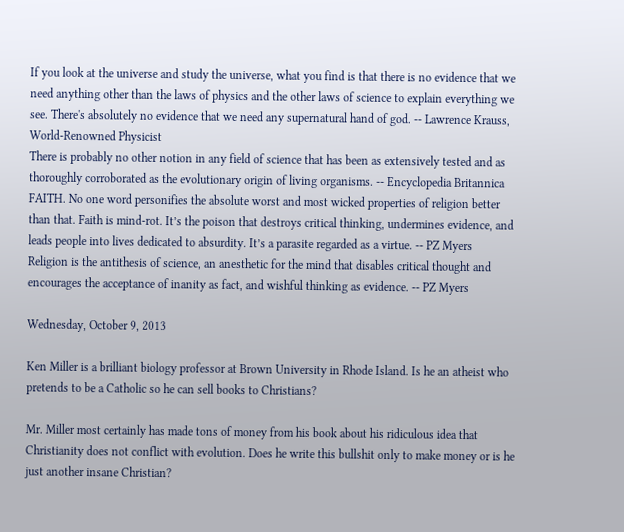If you look at the universe and study the universe, what you find is that there is no evidence that we need anything other than the laws of physics and the other laws of science to explain everything we see. There's absolutely no evidence that we need any supernatural hand of god. -- Lawrence Krauss, World-Renowned Physicist
There is probably no other notion in any field of science that has been as extensively tested and as thoroughly corroborated as the evolutionary origin of living organisms. -- Encyclopedia Britannica
FAITH. No one word personifies the absolute worst and most wicked properties of religion better than that. Faith is mind-rot. It’s the poison that destroys critical thinking, undermines evidence, and leads people into lives dedicated to absurdity. It’s a parasite regarded as a virtue. -- PZ Myers
Religion is the antithesis of science, an anesthetic for the mind that disables critical thought and encourages the acceptance of inanity as fact, and wishful thinking as evidence. -- PZ Myers

Wednesday, October 9, 2013

Ken Miller is a brilliant biology professor at Brown University in Rhode Island. Is he an atheist who pretends to be a Catholic so he can sell books to Christians?

Mr. Miller most certainly has made tons of money from his book about his ridiculous idea that Christianity does not conflict with evolution. Does he write this bullshit only to make money or is he just another insane Christian?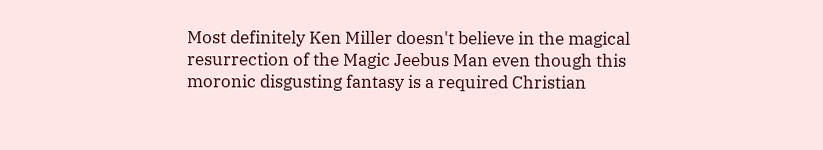Most definitely Ken Miller doesn't believe in the magical resurrection of the Magic Jeebus Man even though this moronic disgusting fantasy is a required Christian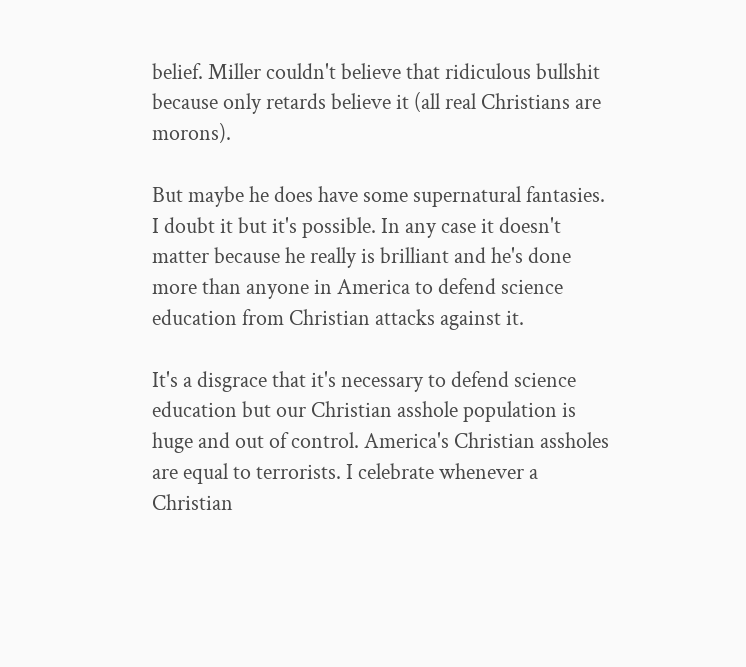belief. Miller couldn't believe that ridiculous bullshit because only retards believe it (all real Christians are morons).

But maybe he does have some supernatural fantasies. I doubt it but it's possible. In any case it doesn't matter because he really is brilliant and he's done more than anyone in America to defend science education from Christian attacks against it.

It's a disgrace that it's necessary to defend science education but our Christian asshole population is huge and out of control. America's Christian assholes are equal to terrorists. I celebrate whenever a Christian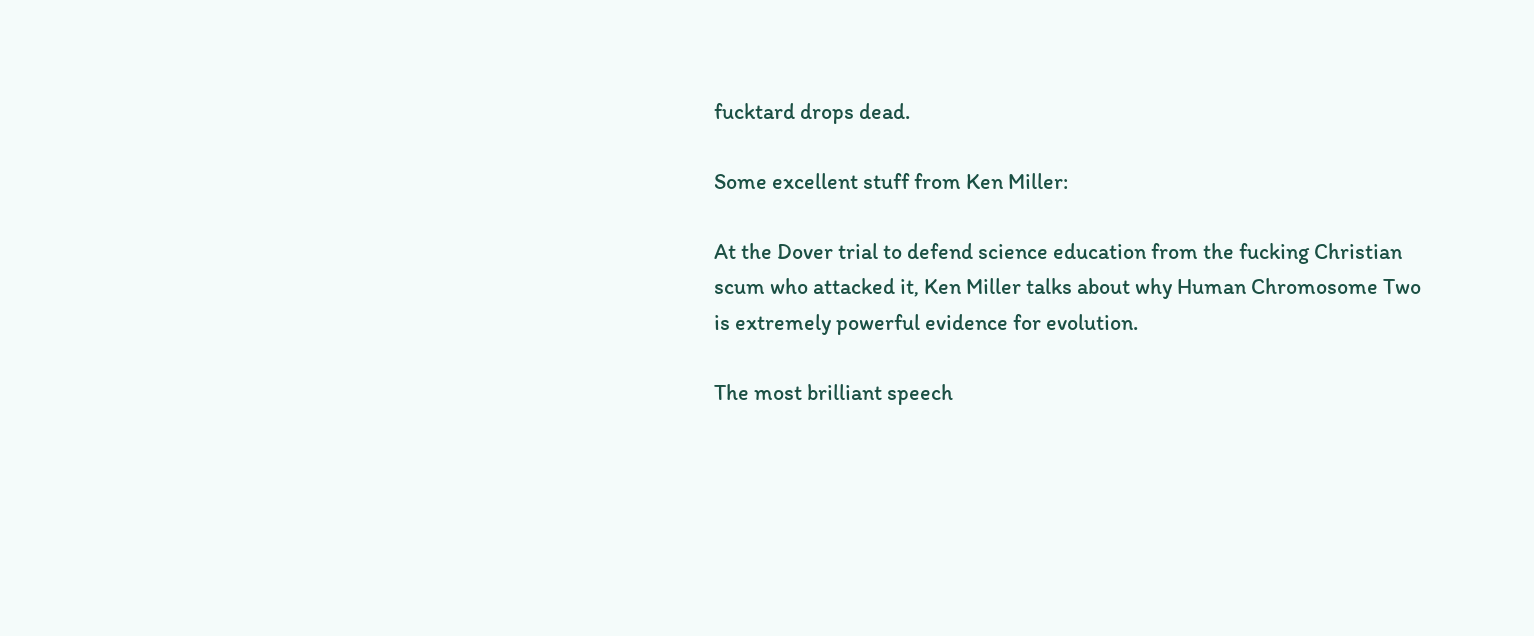fucktard drops dead.

Some excellent stuff from Ken Miller:

At the Dover trial to defend science education from the fucking Christian scum who attacked it, Ken Miller talks about why Human Chromosome Two is extremely powerful evidence for evolution.

The most brilliant speech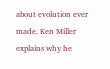about evolution ever made. Ken Miller explains why he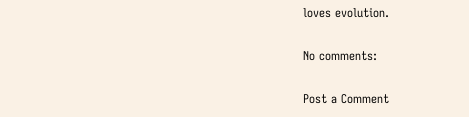loves evolution.

No comments:

Post a Comment